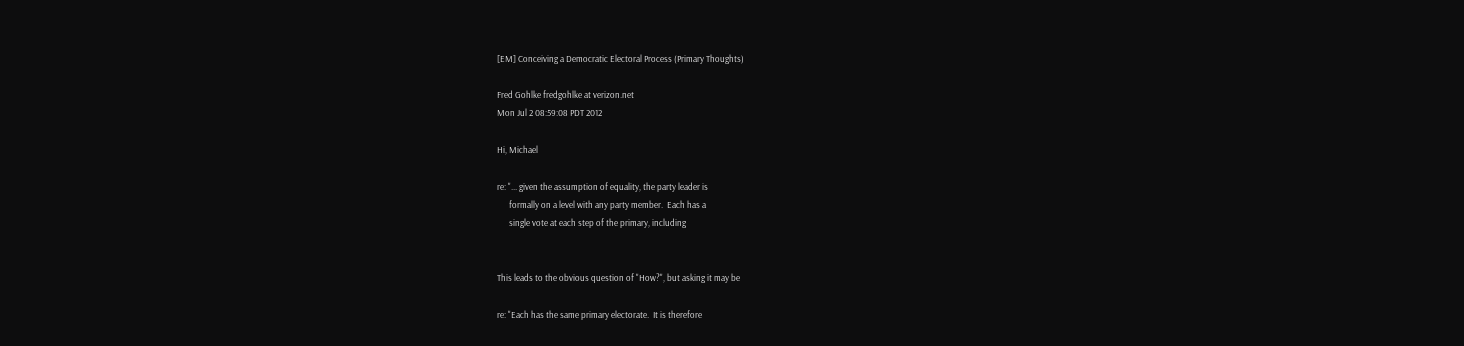[EM] Conceiving a Democratic Electoral Process (Primary Thoughts)

Fred Gohlke fredgohlke at verizon.net
Mon Jul 2 08:59:08 PDT 2012

Hi, Michael

re: "... given the assumption of equality, the party leader is
      formally on a level with any party member.  Each has a
      single vote at each step of the primary, including


This leads to the obvious question of "How?", but asking it may be

re: "Each has the same primary electorate.  It is therefore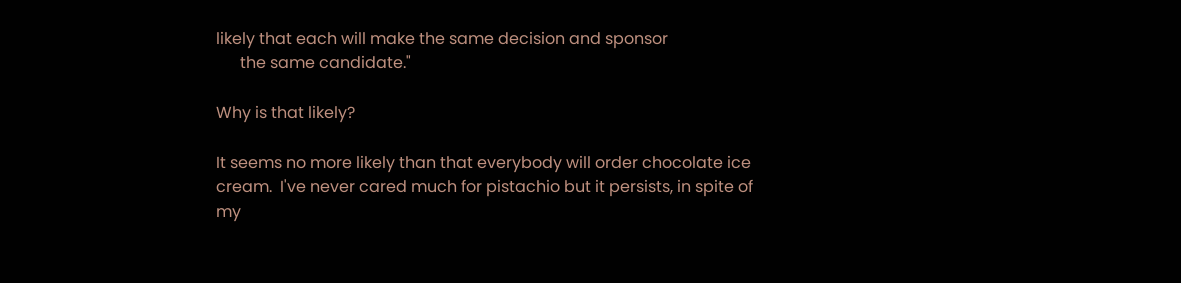likely that each will make the same decision and sponsor
      the same candidate."

Why is that likely?

It seems no more likely than that everybody will order chocolate ice
cream.  I've never cared much for pistachio but it persists, in spite of
my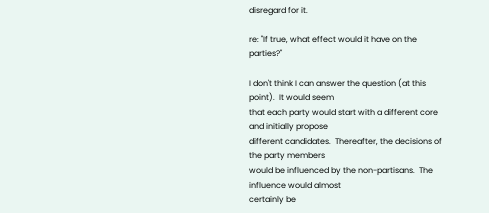disregard for it.

re: "If true, what effect would it have on the parties?"

I don't think I can answer the question (at this point).  It would seem
that each party would start with a different core and initially propose
different candidates.  Thereafter, the decisions of the party members
would be influenced by the non-partisans.  The influence would almost
certainly be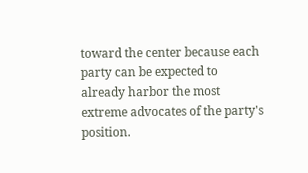toward the center because each party can be expected to
already harbor the most extreme advocates of the party's position.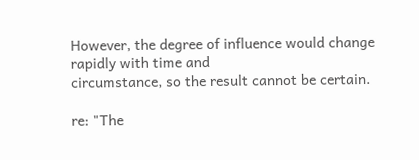However, the degree of influence would change rapidly with time and
circumstance, so the result cannot be certain.

re: "The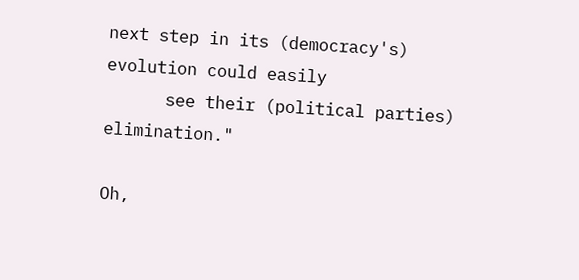next step in its (democracy's) evolution could easily
      see their (political parties) elimination."

Oh,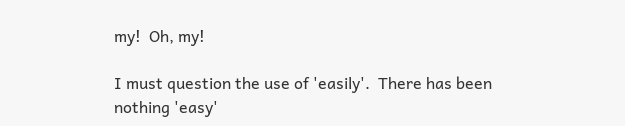my!  Oh, my!

I must question the use of 'easily'.  There has been nothing 'easy'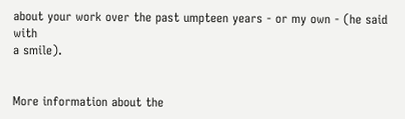about your work over the past umpteen years - or my own - (he said with
a smile).


More information about the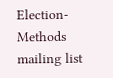Election-Methods mailing list